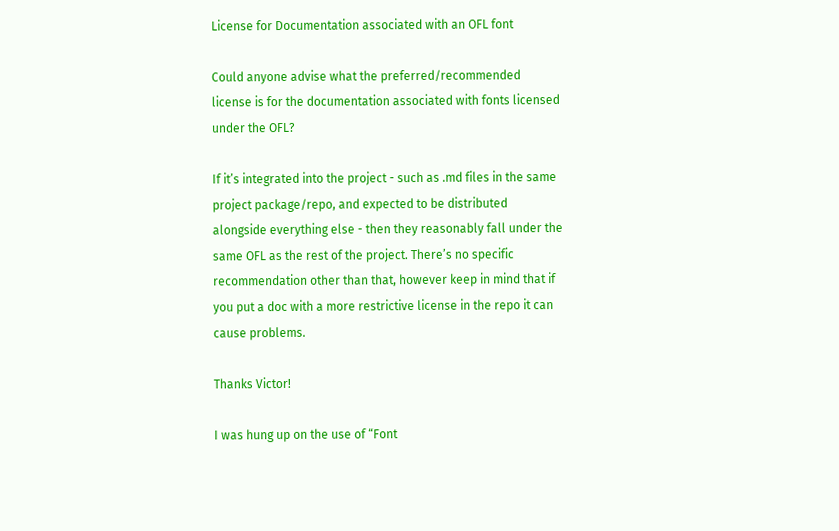License for Documentation associated with an OFL font

Could anyone advise what the preferred/recommended license is for the documentation associated with fonts licensed under the OFL?

If it’s integrated into the project - such as .md files in the same project package/repo, and expected to be distributed alongside everything else - then they reasonably fall under the same OFL as the rest of the project. There’s no specific recommendation other than that, however keep in mind that if you put a doc with a more restrictive license in the repo it can cause problems.

Thanks Victor!

I was hung up on the use of “Font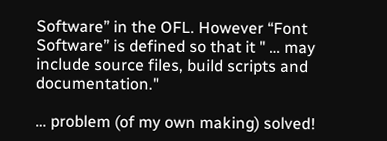Software” in the OFL. However “Font Software” is defined so that it " … may include source files, build scripts and documentation."

… problem (of my own making) solved!